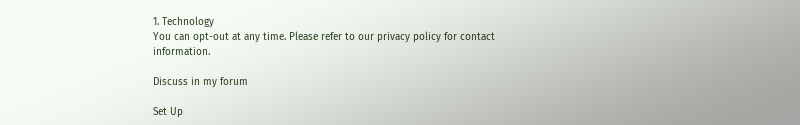1. Technology
You can opt-out at any time. Please refer to our privacy policy for contact information.

Discuss in my forum

Set Up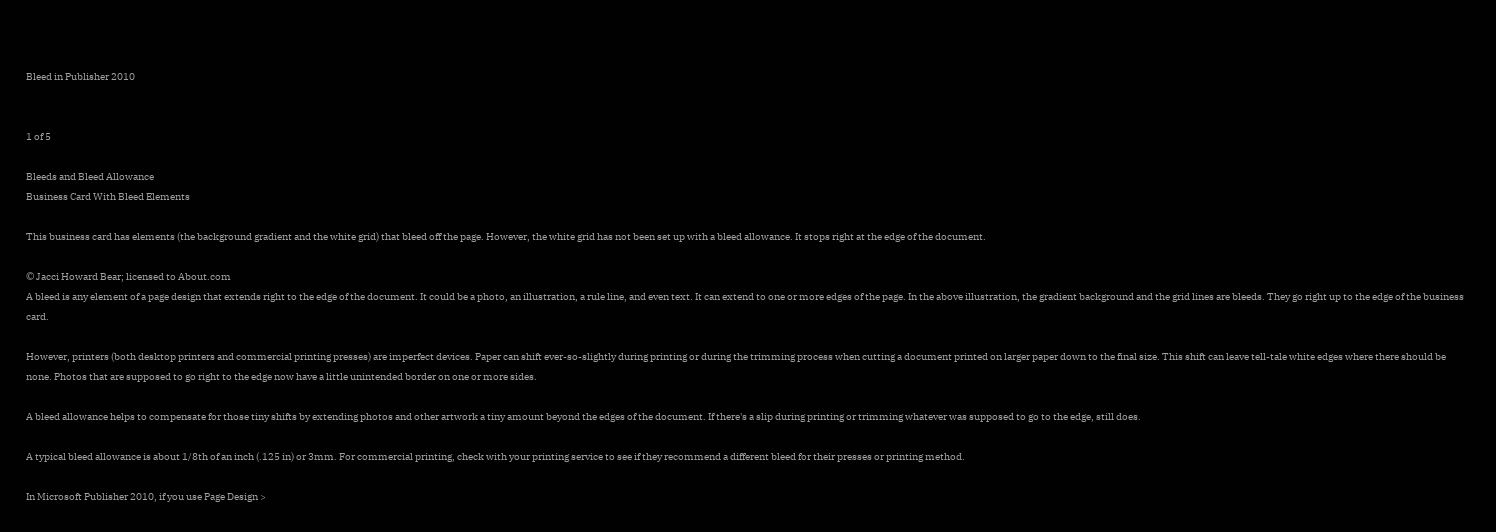Bleed in Publisher 2010


1 of 5

Bleeds and Bleed Allowance
Business Card With Bleed Elements

This business card has elements (the background gradient and the white grid) that bleed off the page. However, the white grid has not been set up with a bleed allowance. It stops right at the edge of the document.

© Jacci Howard Bear; licensed to About.com
A bleed is any element of a page design that extends right to the edge of the document. It could be a photo, an illustration, a rule line, and even text. It can extend to one or more edges of the page. In the above illustration, the gradient background and the grid lines are bleeds. They go right up to the edge of the business card.

However, printers (both desktop printers and commercial printing presses) are imperfect devices. Paper can shift ever-so-slightly during printing or during the trimming process when cutting a document printed on larger paper down to the final size. This shift can leave tell-tale white edges where there should be none. Photos that are supposed to go right to the edge now have a little unintended border on one or more sides.

A bleed allowance helps to compensate for those tiny shifts by extending photos and other artwork a tiny amount beyond the edges of the document. If there's a slip during printing or trimming whatever was supposed to go to the edge, still does.

A typical bleed allowance is about 1/8th of an inch (.125 in) or 3mm. For commercial printing, check with your printing service to see if they recommend a different bleed for their presses or printing method.

In Microsoft Publisher 2010, if you use Page Design >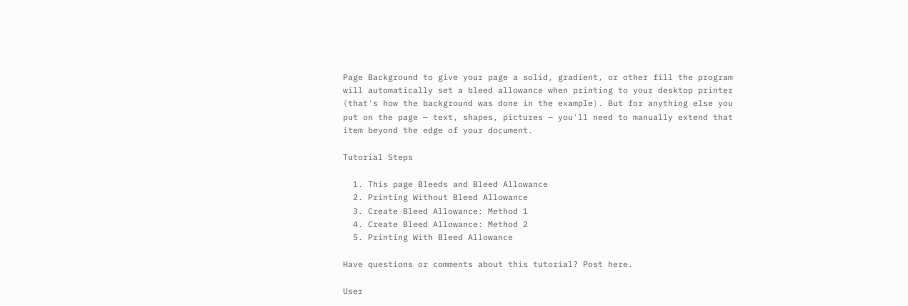Page Background to give your page a solid, gradient, or other fill the program will automatically set a bleed allowance when printing to your desktop printer (that's how the background was done in the example). But for anything else you put on the page — text, shapes, pictures — you'll need to manually extend that item beyond the edge of your document.

Tutorial Steps

  1. This page Bleeds and Bleed Allowance
  2. Printing Without Bleed Allowance
  3. Create Bleed Allowance: Method 1
  4. Create Bleed Allowance: Method 2
  5. Printing With Bleed Allowance

Have questions or comments about this tutorial? Post here.

User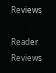Reviews

Reader Reviews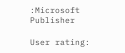:Microsoft Publisher

User rating: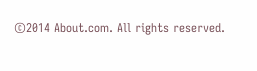©2014 About.com. All rights reserved.